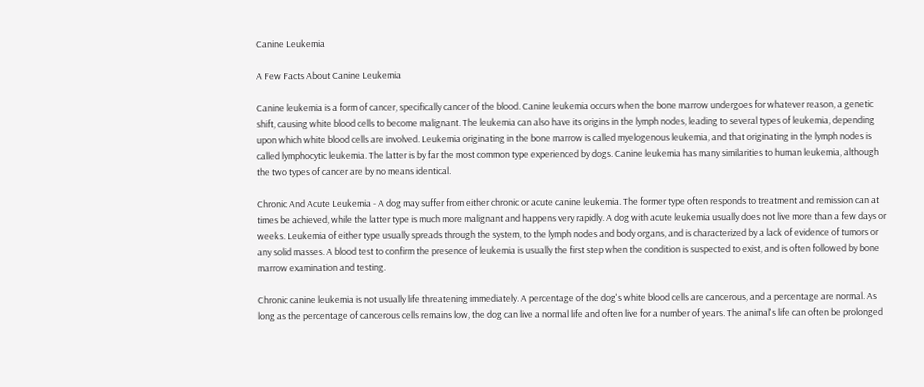Canine Leukemia

A Few Facts About Canine Leukemia

Canine leukemia is a form of cancer, specifically cancer of the blood. Canine leukemia occurs when the bone marrow undergoes for whatever reason, a genetic shift, causing white blood cells to become malignant. The leukemia can also have its origins in the lymph nodes, leading to several types of leukemia, depending upon which white blood cells are involved. Leukemia originating in the bone marrow is called myelogenous leukemia, and that originating in the lymph nodes is called lymphocytic leukemia. The latter is by far the most common type experienced by dogs. Canine leukemia has many similarities to human leukemia, although the two types of cancer are by no means identical.

Chronic And Acute Leukemia - A dog may suffer from either chronic or acute canine leukemia. The former type often responds to treatment and remission can at times be achieved, while the latter type is much more malignant and happens very rapidly. A dog with acute leukemia usually does not live more than a few days or weeks. Leukemia of either type usually spreads through the system, to the lymph nodes and body organs, and is characterized by a lack of evidence of tumors or any solid masses. A blood test to confirm the presence of leukemia is usually the first step when the condition is suspected to exist, and is often followed by bone marrow examination and testing.

Chronic canine leukemia is not usually life threatening immediately. A percentage of the dog's white blood cells are cancerous, and a percentage are normal. As long as the percentage of cancerous cells remains low, the dog can live a normal life and often live for a number of years. The animal's life can often be prolonged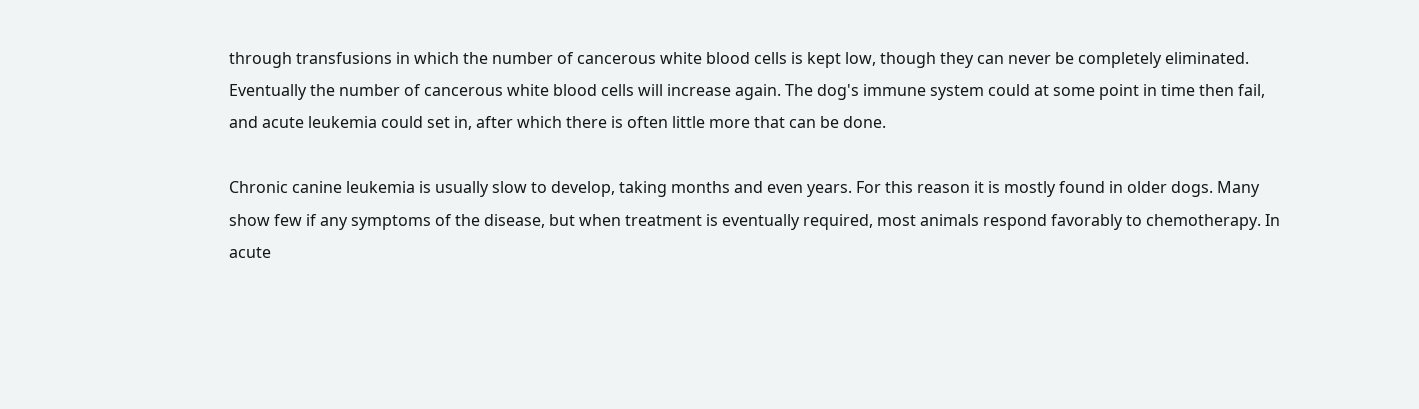through transfusions in which the number of cancerous white blood cells is kept low, though they can never be completely eliminated. Eventually the number of cancerous white blood cells will increase again. The dog's immune system could at some point in time then fail, and acute leukemia could set in, after which there is often little more that can be done.

Chronic canine leukemia is usually slow to develop, taking months and even years. For this reason it is mostly found in older dogs. Many show few if any symptoms of the disease, but when treatment is eventually required, most animals respond favorably to chemotherapy. In acute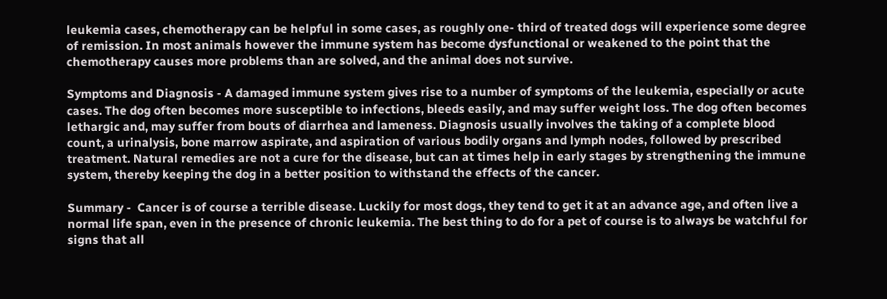leukemia cases, chemotherapy can be helpful in some cases, as roughly one- third of treated dogs will experience some degree of remission. In most animals however the immune system has become dysfunctional or weakened to the point that the chemotherapy causes more problems than are solved, and the animal does not survive.

Symptoms and Diagnosis - A damaged immune system gives rise to a number of symptoms of the leukemia, especially or acute cases. The dog often becomes more susceptible to infections, bleeds easily, and may suffer weight loss. The dog often becomes lethargic and, may suffer from bouts of diarrhea and lameness. Diagnosis usually involves the taking of a complete blood count, a urinalysis, bone marrow aspirate, and aspiration of various bodily organs and lymph nodes, followed by prescribed treatment. Natural remedies are not a cure for the disease, but can at times help in early stages by strengthening the immune system, thereby keeping the dog in a better position to withstand the effects of the cancer.

Summary -  Cancer is of course a terrible disease. Luckily for most dogs, they tend to get it at an advance age, and often live a normal life span, even in the presence of chronic leukemia. The best thing to do for a pet of course is to always be watchful for signs that all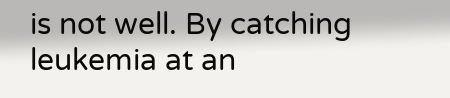is not well. By catching leukemia at an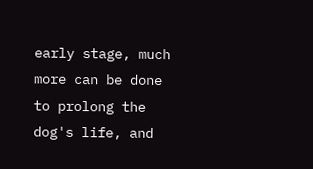early stage, much more can be done to prolong the dog's life, and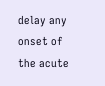delay any onset of the acute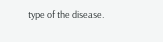type of the disease.